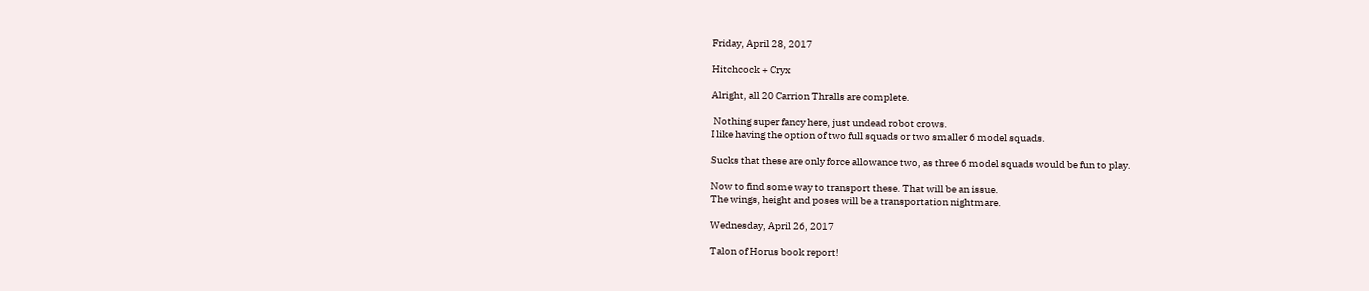Friday, April 28, 2017

Hitchcock + Cryx

Alright, all 20 Carrion Thralls are complete.

 Nothing super fancy here, just undead robot crows.
I like having the option of two full squads or two smaller 6 model squads.

Sucks that these are only force allowance two, as three 6 model squads would be fun to play.

Now to find some way to transport these. That will be an issue.
The wings, height and poses will be a transportation nightmare.

Wednesday, April 26, 2017

Talon of Horus book report!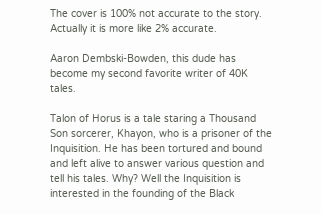The cover is 100% not accurate to the story.
Actually it is more like 2% accurate.

Aaron Dembski-Bowden, this dude has become my second favorite writer of 40K tales.

Talon of Horus is a tale staring a Thousand Son sorcerer, Khayon, who is a prisoner of the Inquisition. He has been tortured and bound and left alive to answer various question and tell his tales. Why? Well the Inquisition is interested in the founding of the Black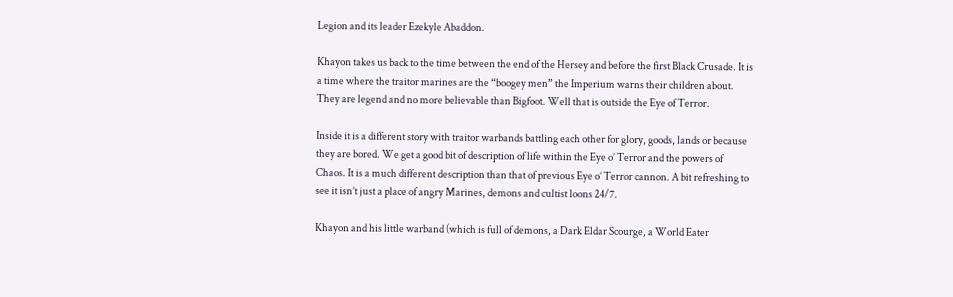Legion and its leader Ezekyle Abaddon.

Khayon takes us back to the time between the end of the Hersey and before the first Black Crusade. It is a time where the traitor marines are the “boogey men” the Imperium warns their children about. They are legend and no more believable than Bigfoot. Well that is outside the Eye of Terror.

Inside it is a different story with traitor warbands battling each other for glory, goods, lands or because they are bored. We get a good bit of description of life within the Eye o’ Terror and the powers of Chaos. It is a much different description than that of previous Eye o’ Terror cannon. A bit refreshing to see it isn’t just a place of angry Marines, demons and cultist loons 24/7.

Khayon and his little warband (which is full of demons, a Dark Eldar Scourge, a World Eater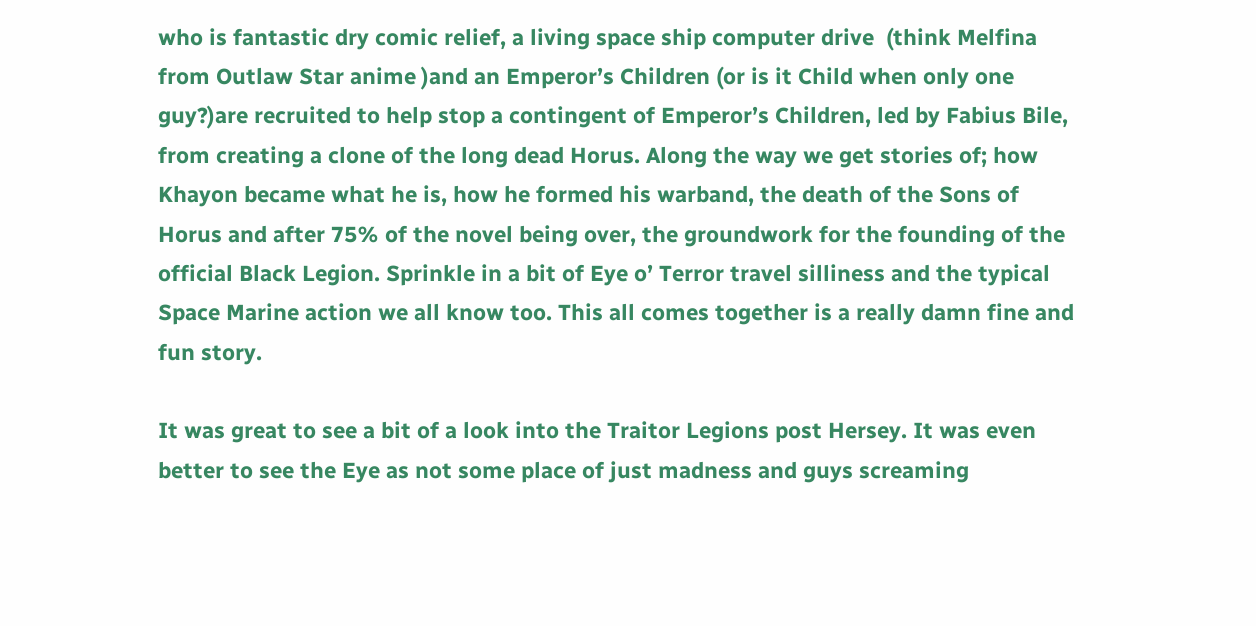who is fantastic dry comic relief, a living space ship computer drive  (think Melfina from Outlaw Star anime )and an Emperor’s Children (or is it Child when only one guy?)are recruited to help stop a contingent of Emperor’s Children, led by Fabius Bile, from creating a clone of the long dead Horus. Along the way we get stories of; how Khayon became what he is, how he formed his warband, the death of the Sons of Horus and after 75% of the novel being over, the groundwork for the founding of the official Black Legion. Sprinkle in a bit of Eye o’ Terror travel silliness and the typical Space Marine action we all know too. This all comes together is a really damn fine and fun story.

It was great to see a bit of a look into the Traitor Legions post Hersey. It was even better to see the Eye as not some place of just madness and guys screaming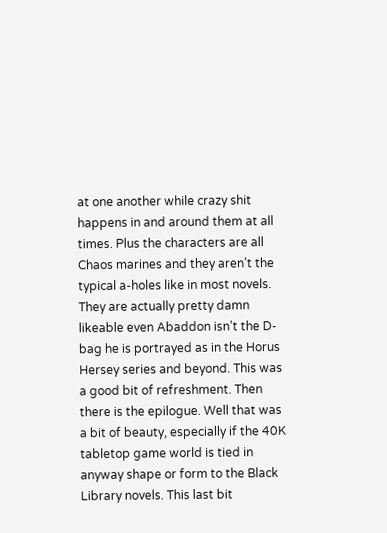at one another while crazy shit happens in and around them at all times. Plus the characters are all Chaos marines and they aren’t the typical a-holes like in most novels. They are actually pretty damn likeable even Abaddon isn’t the D-bag he is portrayed as in the Horus Hersey series and beyond. This was a good bit of refreshment. Then there is the epilogue. Well that was a bit of beauty, especially if the 40K tabletop game world is tied in anyway shape or form to the Black Library novels. This last bit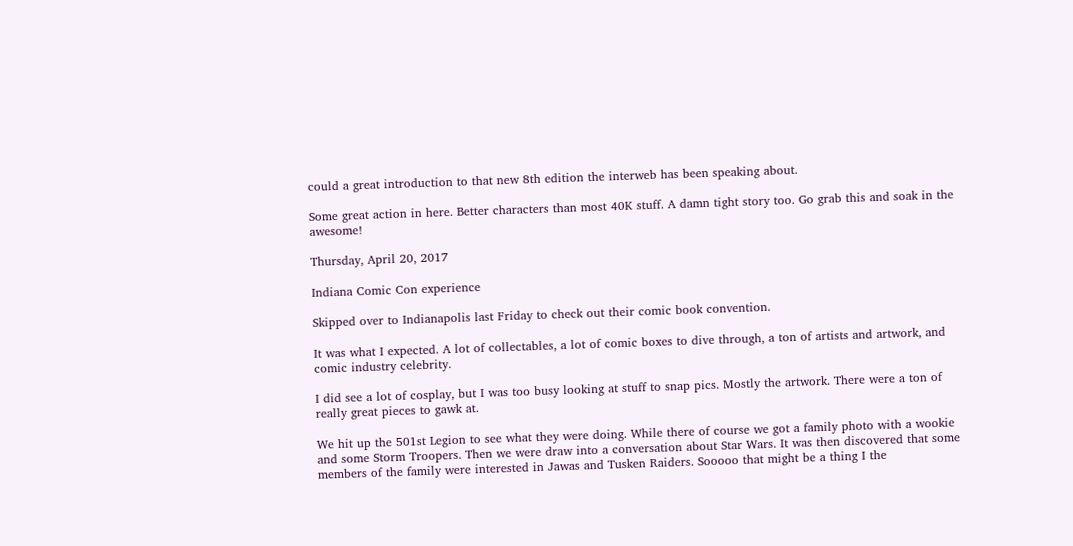could a great introduction to that new 8th edition the interweb has been speaking about.

Some great action in here. Better characters than most 40K stuff. A damn tight story too. Go grab this and soak in the awesome!

Thursday, April 20, 2017

Indiana Comic Con experience

Skipped over to Indianapolis last Friday to check out their comic book convention.

It was what I expected. A lot of collectables, a lot of comic boxes to dive through, a ton of artists and artwork, and comic industry celebrity.

I did see a lot of cosplay, but I was too busy looking at stuff to snap pics. Mostly the artwork. There were a ton of really great pieces to gawk at.

We hit up the 501st Legion to see what they were doing. While there of course we got a family photo with a wookie and some Storm Troopers. Then we were draw into a conversation about Star Wars. It was then discovered that some members of the family were interested in Jawas and Tusken Raiders. Sooooo that might be a thing I the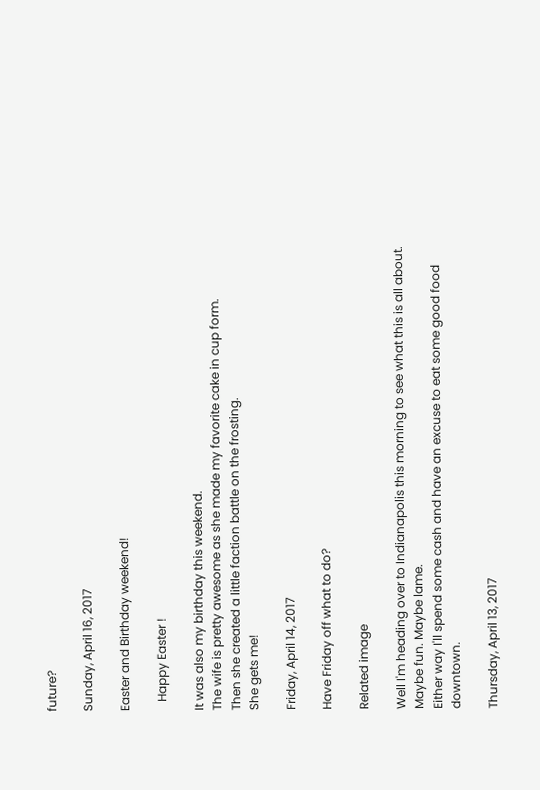future?

Sunday, April 16, 2017

Easter and Birthday weekend!

   Happy Easter !

It was also my birthday this weekend.
The wife is pretty awesome as she made my favorite cake in cup form.
Then she created a little faction battle on the frosting.
She gets me!

Friday, April 14, 2017

Have Friday off what to do?

Related image

Well I'm heading over to Indianapolis this morning to see what this is all about.
Maybe fun. Maybe lame.
Either way I'll spend some cash and have an excuse to eat some good food downtown.

Thursday, April 13, 2017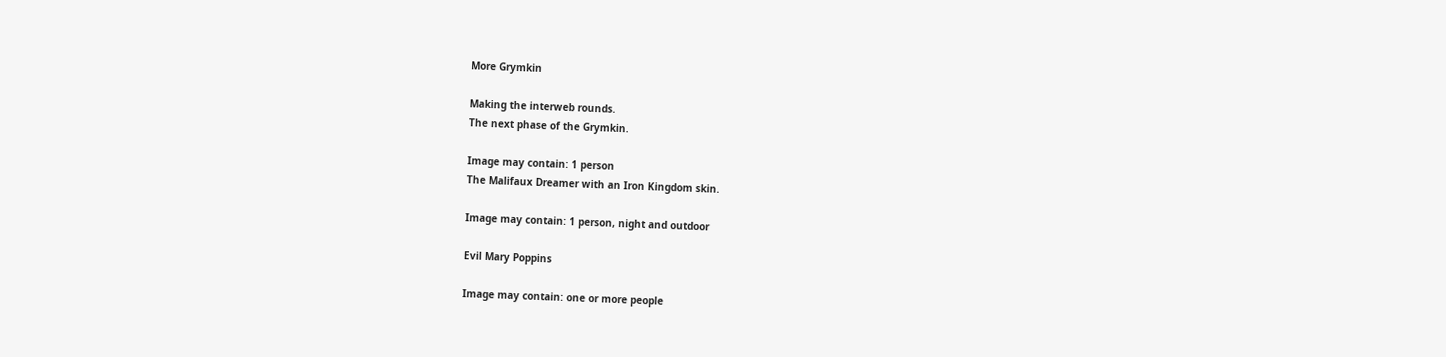More Grymkin

Making the interweb rounds.
The next phase of the Grymkin.

Image may contain: 1 person
The Malifaux Dreamer with an Iron Kingdom skin.

Image may contain: 1 person, night and outdoor

Evil Mary Poppins

Image may contain: one or more people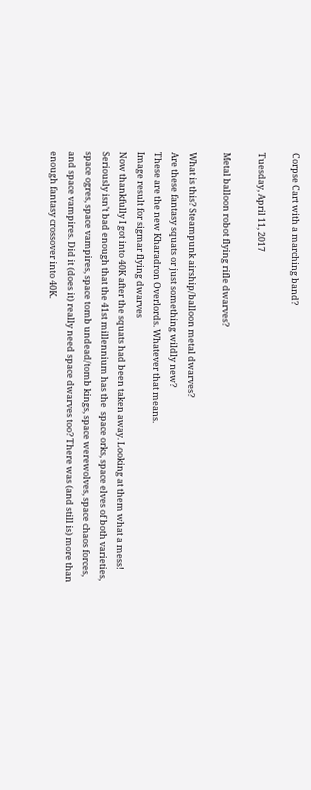Corpse Cart with a marching band?

Tuesday, April 11, 2017

Metal balloon robot flying rifle dwarves?

What is this? Steampunk airship/balloon metal dwarves?
Are these fantasy squats or just something wildly new?
These are the new Kharadron Overlords. Whatever that means.
Image result for sigmar flying dwarves
Now thankfully I got into 40K after the squats had been taken away. Looking at them what a mess! Seriously isn’t bad enough that the 41st millennium has the  space orks, space elves of both varieties, space ogres, space vampires, space tomb undead/tomb kings, space werewolves, space chaos forces, and space vampires. Did it (does it) really need space dwarves too? There was (and still is) more than enough fantasy crossover into 40K.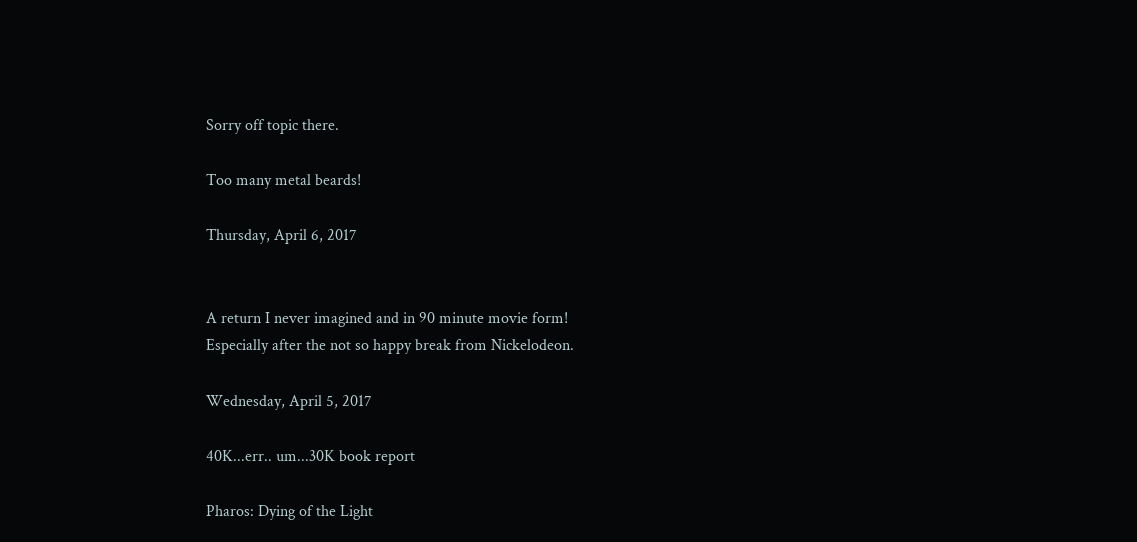Sorry off topic there.

Too many metal beards!

Thursday, April 6, 2017


A return I never imagined and in 90 minute movie form!
Especially after the not so happy break from Nickelodeon.

Wednesday, April 5, 2017

40K...err.. um...30K book report

Pharos: Dying of the Light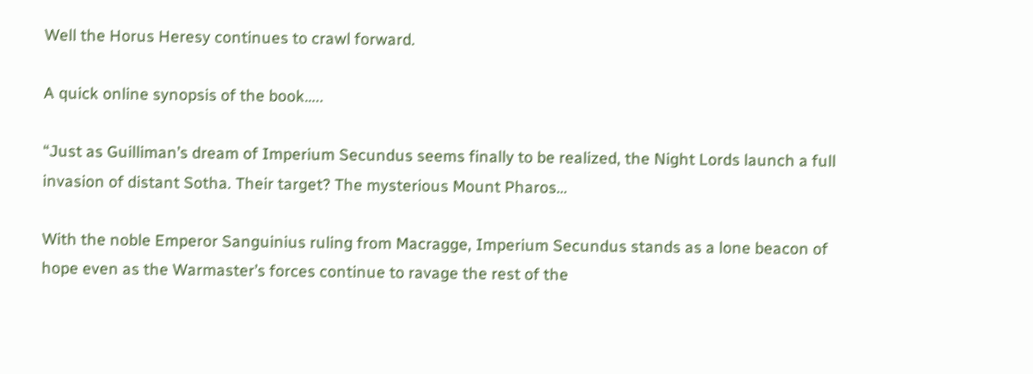Well the Horus Heresy continues to crawl forward.

A quick online synopsis of the book…..

“Just as Guilliman’s dream of Imperium Secundus seems finally to be realized, the Night Lords launch a full invasion of distant Sotha. Their target? The mysterious Mount Pharos…

With the noble Emperor Sanguinius ruling from Macragge, Imperium Secundus stands as a lone beacon of hope even as the Warmaster’s forces continue to ravage the rest of the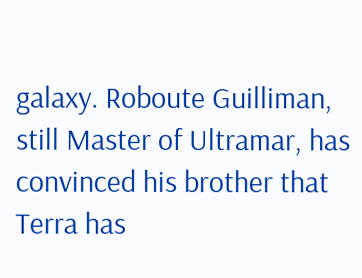galaxy. Roboute Guilliman, still Master of Ultramar, has convinced his brother that Terra has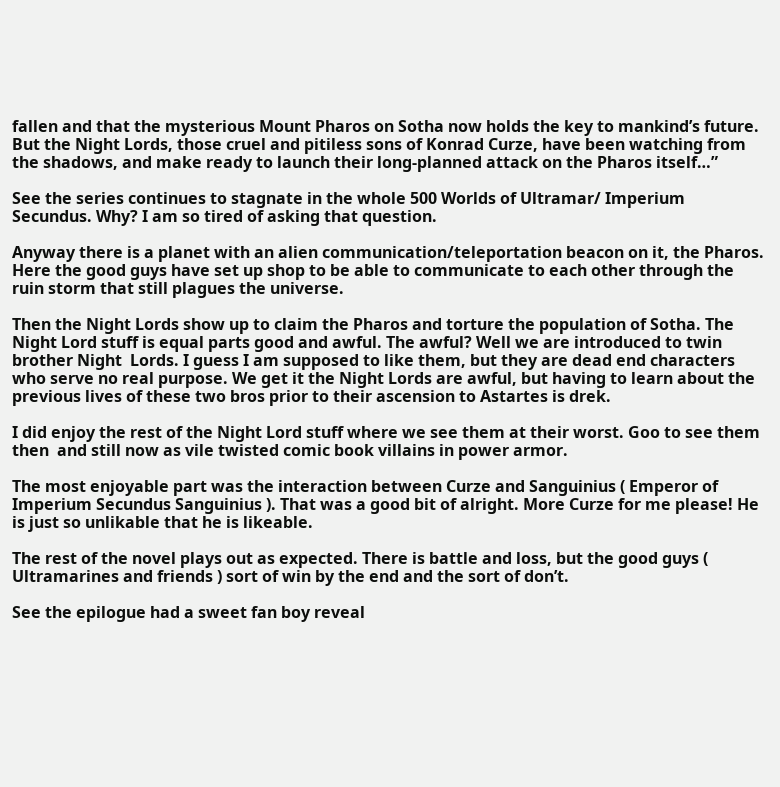fallen and that the mysterious Mount Pharos on Sotha now holds the key to mankind’s future. But the Night Lords, those cruel and pitiless sons of Konrad Curze, have been watching from the shadows, and make ready to launch their long-planned attack on the Pharos itself…”

See the series continues to stagnate in the whole 500 Worlds of Ultramar/ Imperium Secundus. Why? I am so tired of asking that question.

Anyway there is a planet with an alien communication/teleportation beacon on it, the Pharos. Here the good guys have set up shop to be able to communicate to each other through the ruin storm that still plagues the universe.

Then the Night Lords show up to claim the Pharos and torture the population of Sotha. The Night Lord stuff is equal parts good and awful. The awful? Well we are introduced to twin brother Night  Lords. I guess I am supposed to like them, but they are dead end characters who serve no real purpose. We get it the Night Lords are awful, but having to learn about the previous lives of these two bros prior to their ascension to Astartes is drek.

I did enjoy the rest of the Night Lord stuff where we see them at their worst. Goo to see them then  and still now as vile twisted comic book villains in power armor.

The most enjoyable part was the interaction between Curze and Sanguinius ( Emperor of Imperium Secundus Sanguinius ). That was a good bit of alright. More Curze for me please! He is just so unlikable that he is likeable.

The rest of the novel plays out as expected. There is battle and loss, but the good guys ( Ultramarines and friends ) sort of win by the end and the sort of don’t.

See the epilogue had a sweet fan boy reveal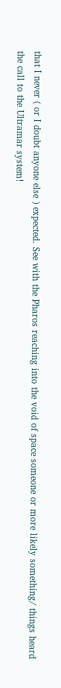that I never ( or I doubt anyone else ) expected. See with the Pharos reaching into the void of space someone or more likely something/ things heard the call to the Ultramar system!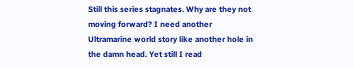Still this series stagnates. Why are they not moving forward? I need another Ultramarine world story like another hole in the damn head. Yet still I read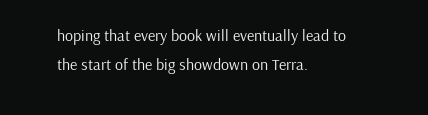hoping that every book will eventually lead to the start of the big showdown on Terra.